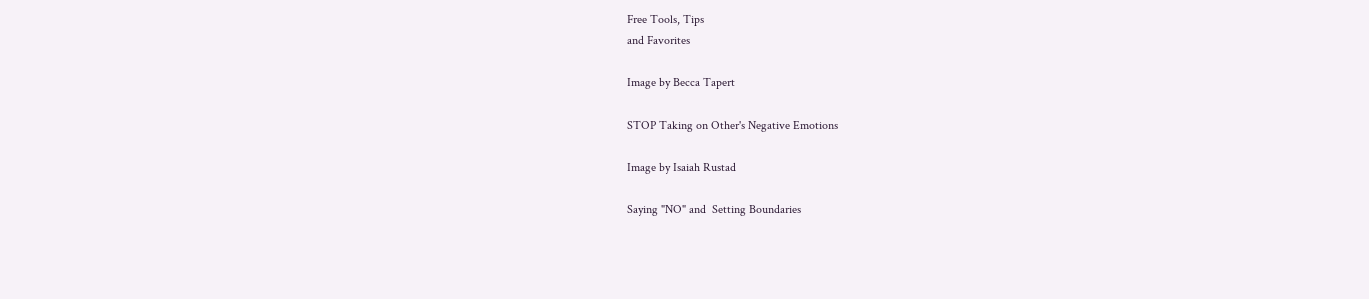Free Tools, Tips
and Favorites

Image by Becca Tapert

STOP Taking on Other's Negative Emotions

Image by Isaiah Rustad

Saying "NO" and  Setting Boundaries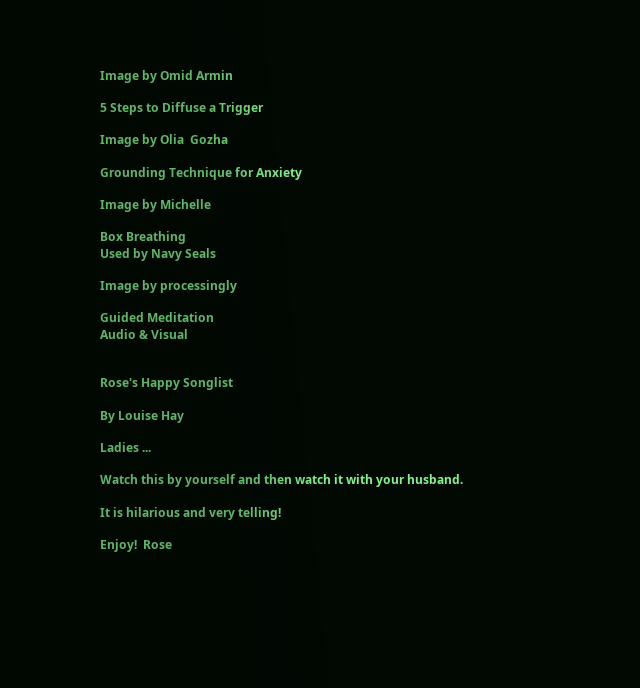Image by Omid Armin

5 Steps to Diffuse a Trigger

Image by Olia  Gozha

Grounding Technique for Anxiety

Image by Michelle

Box Breathing
Used by Navy Seals

Image by processingly

Guided Meditation
Audio & Visual


Rose's Happy Songlist

By Louise Hay

Ladies ...

Watch this by yourself and then watch it with your husband.

It is hilarious and very telling!

Enjoy!  Rose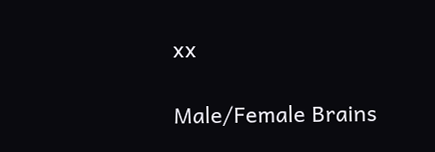xx

Male/Female Brains